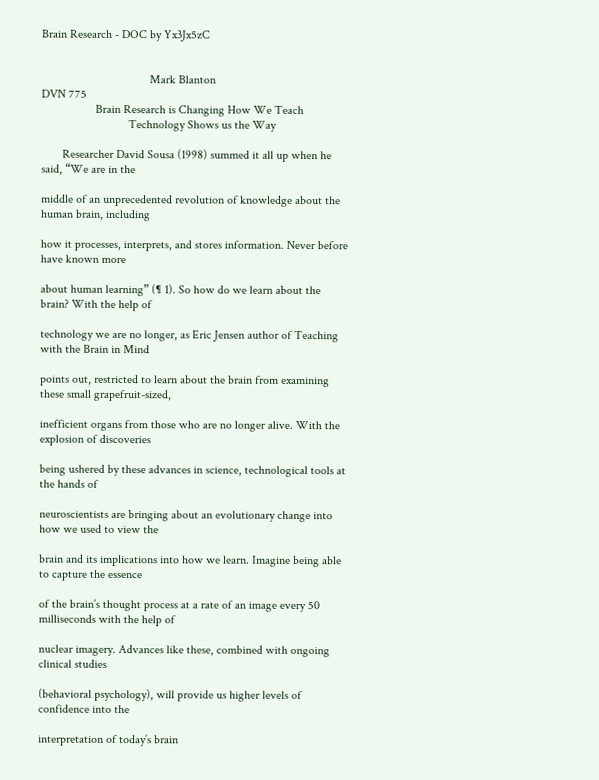Brain Research - DOC by Yx3Jx5zC


                                    Mark Blanton
DVN 775
                  Brain Research is Changing How We Teach
                             Technology Shows us the Way

       Researcher David Sousa (1998) summed it all up when he said, “We are in the

middle of an unprecedented revolution of knowledge about the human brain, including

how it processes, interprets, and stores information. Never before have known more

about human learning” (¶ 1). So how do we learn about the brain? With the help of

technology we are no longer, as Eric Jensen author of Teaching with the Brain in Mind

points out, restricted to learn about the brain from examining these small grapefruit-sized,

inefficient organs from those who are no longer alive. With the explosion of discoveries

being ushered by these advances in science, technological tools at the hands of

neuroscientists are bringing about an evolutionary change into how we used to view the

brain and its implications into how we learn. Imagine being able to capture the essence

of the brain’s thought process at a rate of an image every 50 milliseconds with the help of

nuclear imagery. Advances like these, combined with ongoing clinical studies

(behavioral psychology), will provide us higher levels of confidence into the

interpretation of today’s brain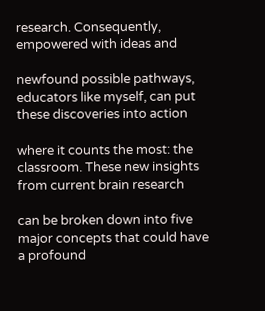research. Consequently, empowered with ideas and

newfound possible pathways, educators like myself, can put these discoveries into action

where it counts the most: the classroom. These new insights from current brain research

can be broken down into five major concepts that could have a profound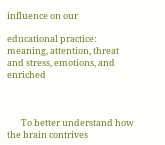influence on our

educational practice: meaning, attention, threat and stress, emotions, and enriched



       To better understand how the brain contrives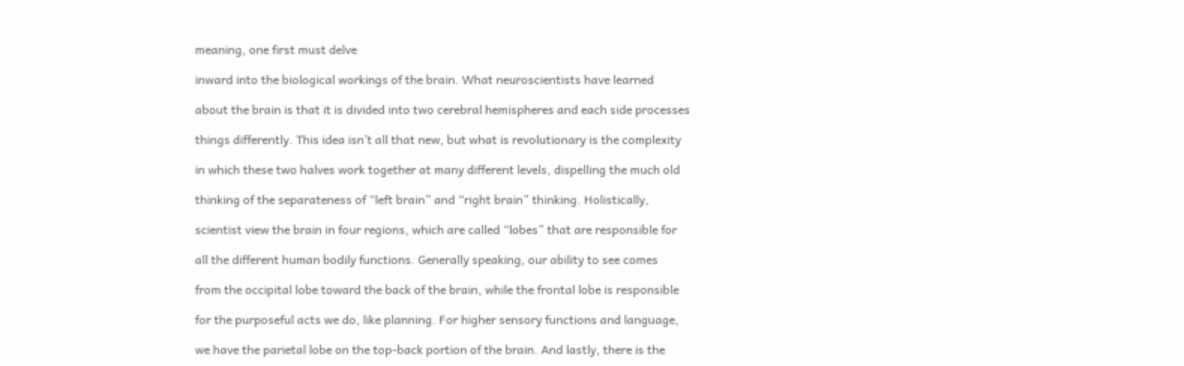meaning, one first must delve

inward into the biological workings of the brain. What neuroscientists have learned

about the brain is that it is divided into two cerebral hemispheres and each side processes

things differently. This idea isn’t all that new, but what is revolutionary is the complexity

in which these two halves work together at many different levels, dispelling the much old

thinking of the separateness of “left brain” and “right brain” thinking. Holistically,

scientist view the brain in four regions, which are called “lobes” that are responsible for

all the different human bodily functions. Generally speaking, our ability to see comes

from the occipital lobe toward the back of the brain, while the frontal lobe is responsible

for the purposeful acts we do, like planning. For higher sensory functions and language,

we have the parietal lobe on the top-back portion of the brain. And lastly, there is the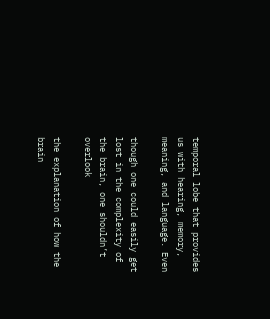temporal lobe that provides us with hearing, memory, meaning, and language. Even

though one could easily get lost in the complexity of the brain, one shouldn’t overlook

the explanation of how the brain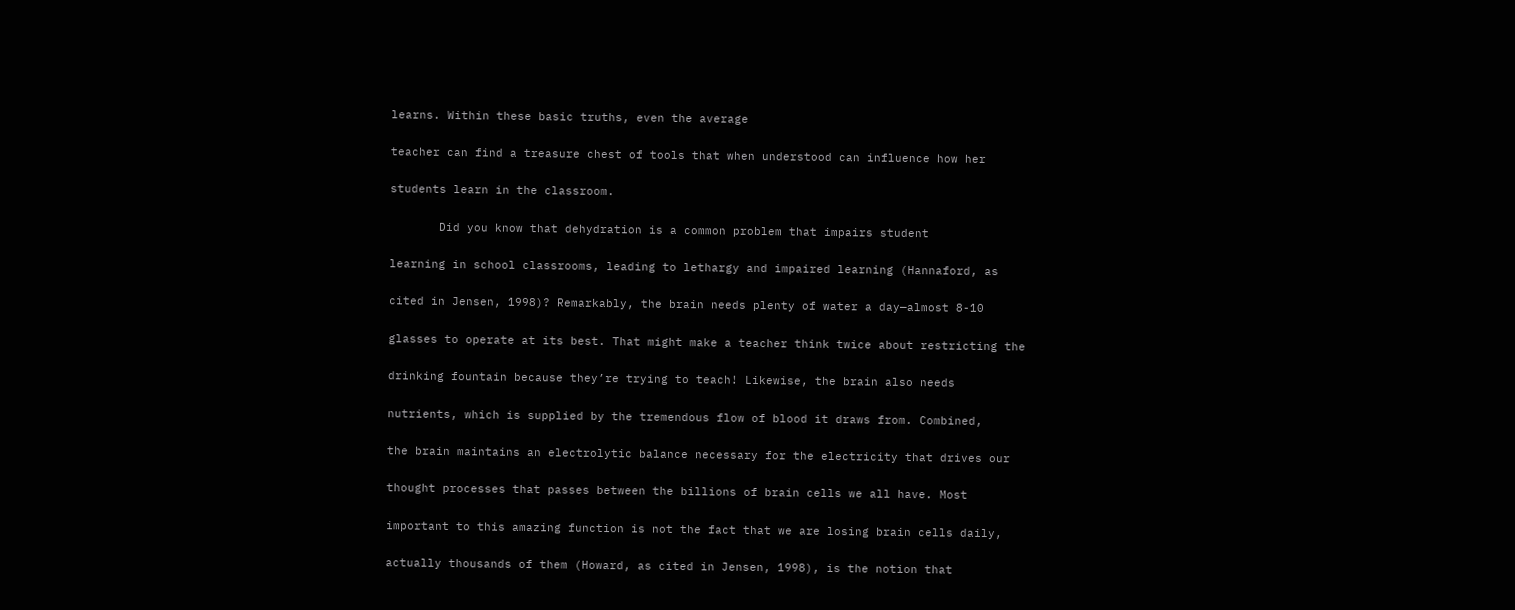learns. Within these basic truths, even the average

teacher can find a treasure chest of tools that when understood can influence how her

students learn in the classroom.

       Did you know that dehydration is a common problem that impairs student

learning in school classrooms, leading to lethargy and impaired learning (Hannaford, as

cited in Jensen, 1998)? Remarkably, the brain needs plenty of water a day—almost 8-10

glasses to operate at its best. That might make a teacher think twice about restricting the

drinking fountain because they’re trying to teach! Likewise, the brain also needs

nutrients, which is supplied by the tremendous flow of blood it draws from. Combined,

the brain maintains an electrolytic balance necessary for the electricity that drives our

thought processes that passes between the billions of brain cells we all have. Most

important to this amazing function is not the fact that we are losing brain cells daily,

actually thousands of them (Howard, as cited in Jensen, 1998), is the notion that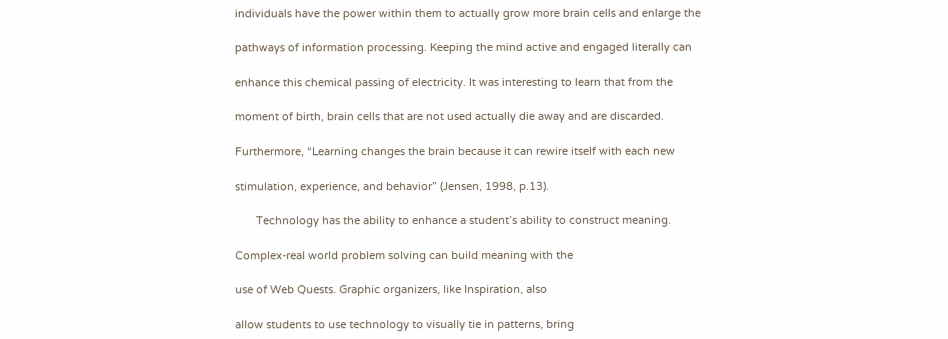individuals have the power within them to actually grow more brain cells and enlarge the

pathways of information processing. Keeping the mind active and engaged literally can

enhance this chemical passing of electricity. It was interesting to learn that from the

moment of birth, brain cells that are not used actually die away and are discarded.

Furthermore, “Learning changes the brain because it can rewire itself with each new

stimulation, experience, and behavior” (Jensen, 1998, p.13).

       Technology has the ability to enhance a student’s ability to construct meaning.

Complex-real world problem solving can build meaning with the

use of Web Quests. Graphic organizers, like Inspiration, also

allow students to use technology to visually tie in patterns, bring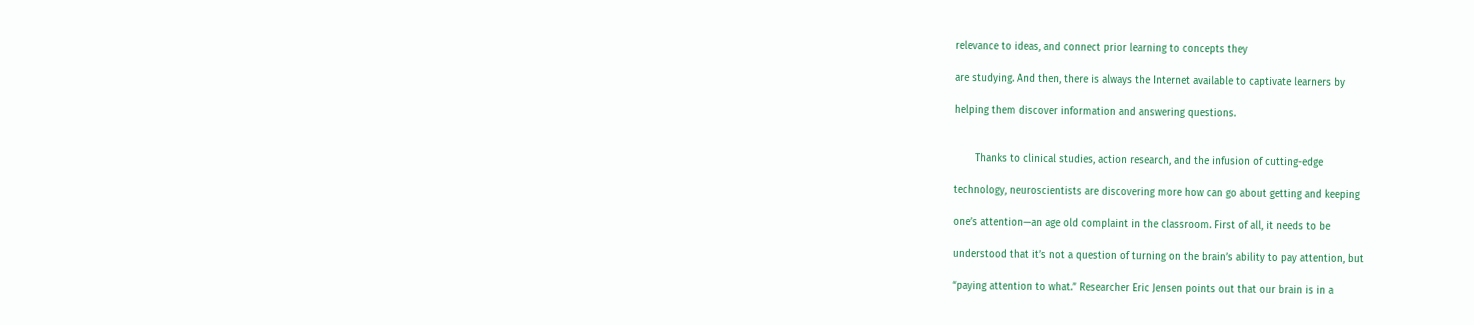relevance to ideas, and connect prior learning to concepts they

are studying. And then, there is always the Internet available to captivate learners by

helping them discover information and answering questions.


       Thanks to clinical studies, action research, and the infusion of cutting-edge

technology, neuroscientists are discovering more how can go about getting and keeping

one’s attention—an age old complaint in the classroom. First of all, it needs to be

understood that it’s not a question of turning on the brain’s ability to pay attention, but

“paying attention to what.” Researcher Eric Jensen points out that our brain is in a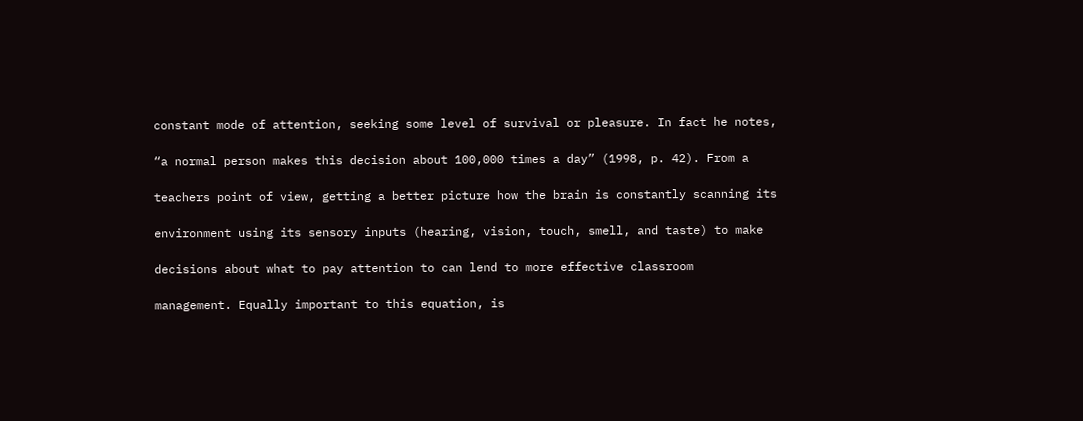constant mode of attention, seeking some level of survival or pleasure. In fact he notes,

“a normal person makes this decision about 100,000 times a day” (1998, p. 42). From a

teachers point of view, getting a better picture how the brain is constantly scanning its

environment using its sensory inputs (hearing, vision, touch, smell, and taste) to make

decisions about what to pay attention to can lend to more effective classroom

management. Equally important to this equation, is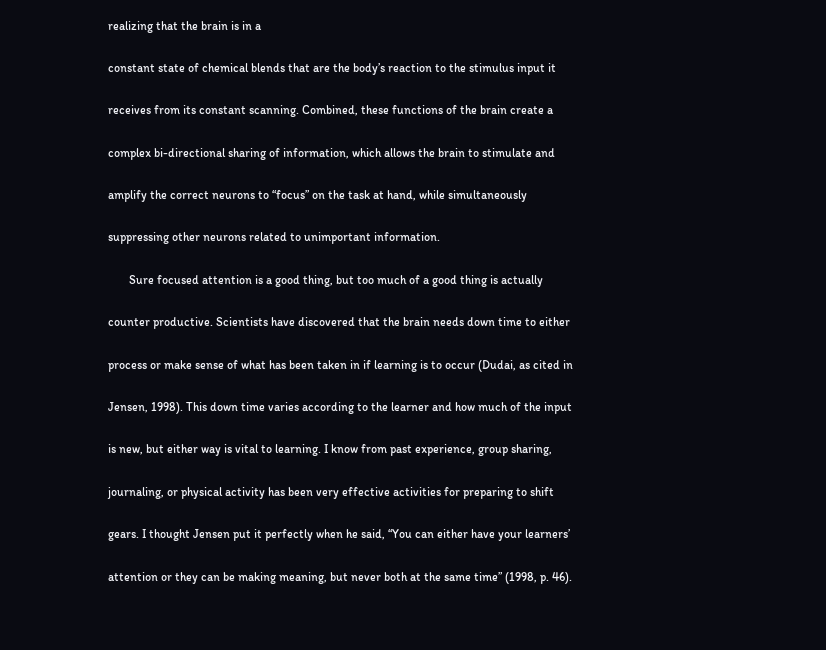realizing that the brain is in a

constant state of chemical blends that are the body’s reaction to the stimulus input it

receives from its constant scanning. Combined, these functions of the brain create a

complex bi-directional sharing of information, which allows the brain to stimulate and

amplify the correct neurons to “focus” on the task at hand, while simultaneously

suppressing other neurons related to unimportant information.

       Sure focused attention is a good thing, but too much of a good thing is actually

counter productive. Scientists have discovered that the brain needs down time to either

process or make sense of what has been taken in if learning is to occur (Dudai, as cited in

Jensen, 1998). This down time varies according to the learner and how much of the input

is new, but either way is vital to learning. I know from past experience, group sharing,

journaling, or physical activity has been very effective activities for preparing to shift

gears. I thought Jensen put it perfectly when he said, “You can either have your learners’

attention or they can be making meaning, but never both at the same time” (1998, p. 46).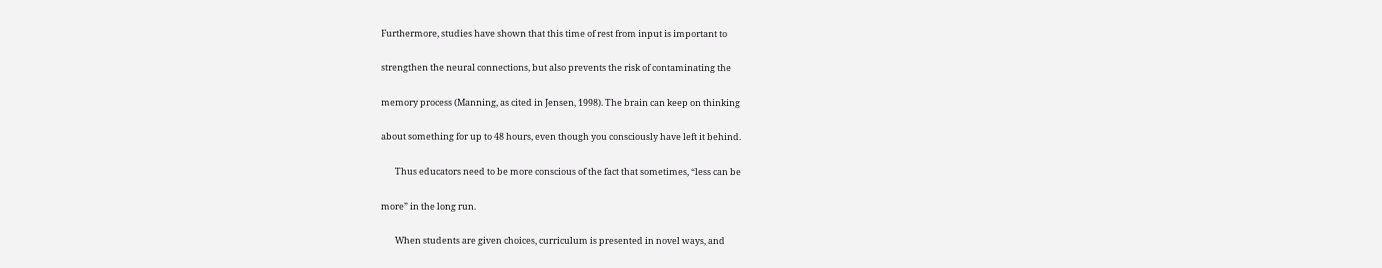Furthermore, studies have shown that this time of rest from input is important to

strengthen the neural connections, but also prevents the risk of contaminating the

memory process (Manning, as cited in Jensen, 1998). The brain can keep on thinking

about something for up to 48 hours, even though you consciously have left it behind.

       Thus educators need to be more conscious of the fact that sometimes, “less can be

more” in the long run.

       When students are given choices, curriculum is presented in novel ways, and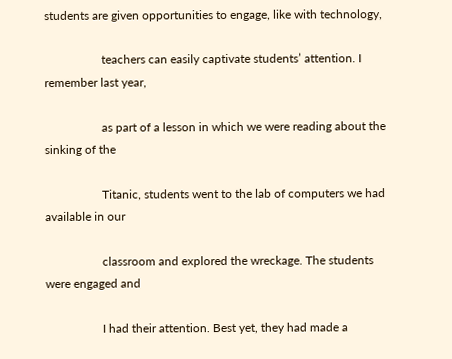students are given opportunities to engage, like with technology,

                   teachers can easily captivate students’ attention. I remember last year,

                   as part of a lesson in which we were reading about the sinking of the

                   Titanic, students went to the lab of computers we had available in our

                   classroom and explored the wreckage. The students were engaged and

                   I had their attention. Best yet, they had made a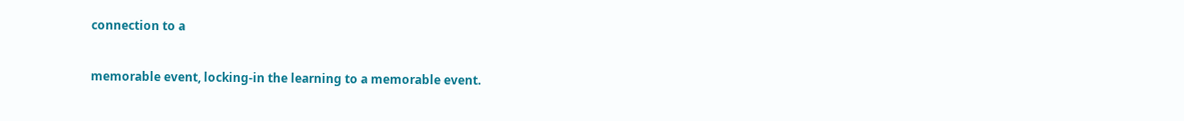connection to a

memorable event, locking-in the learning to a memorable event.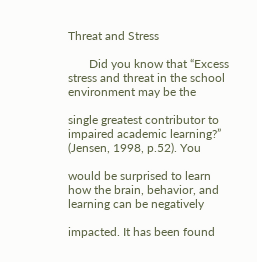Threat and Stress

       Did you know that “Excess stress and threat in the school environment may be the

single greatest contributor to impaired academic learning?” (Jensen, 1998, p.52). You

would be surprised to learn how the brain, behavior, and learning can be negatively

impacted. It has been found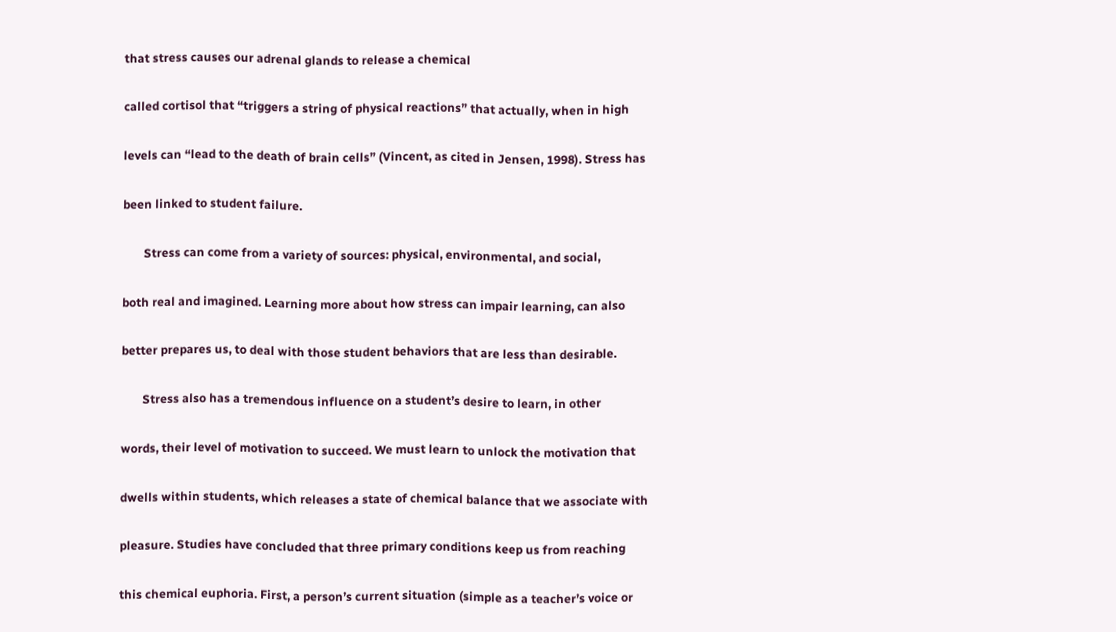that stress causes our adrenal glands to release a chemical

called cortisol that “triggers a string of physical reactions” that actually, when in high

levels can “lead to the death of brain cells” (Vincent, as cited in Jensen, 1998). Stress has

been linked to student failure.

       Stress can come from a variety of sources: physical, environmental, and social,

both real and imagined. Learning more about how stress can impair learning, can also

better prepares us, to deal with those student behaviors that are less than desirable.

       Stress also has a tremendous influence on a student’s desire to learn, in other

words, their level of motivation to succeed. We must learn to unlock the motivation that

dwells within students, which releases a state of chemical balance that we associate with

pleasure. Studies have concluded that three primary conditions keep us from reaching

this chemical euphoria. First, a person’s current situation (simple as a teacher’s voice or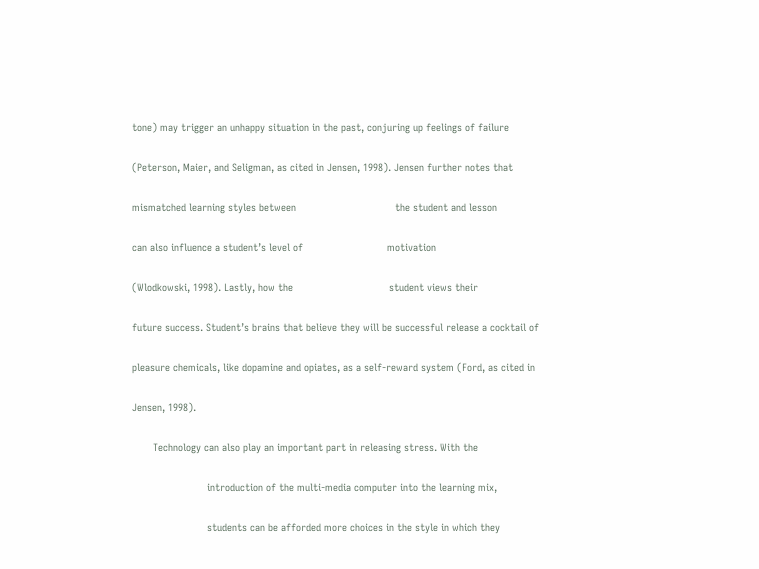tone) may trigger an unhappy situation in the past, conjuring up feelings of failure

(Peterson, Maier, and Seligman, as cited in Jensen, 1998). Jensen further notes that

mismatched learning styles between                                 the student and lesson

can also influence a student’s level of                            motivation

(Wlodkowski, 1998). Lastly, how the                                student views their

future success. Student’s brains that believe they will be successful release a cocktail of

pleasure chemicals, like dopamine and opiates, as a self-reward system (Ford, as cited in

Jensen, 1998).

       Technology can also play an important part in releasing stress. With the

                         introduction of the multi-media computer into the learning mix,

                         students can be afforded more choices in the style in which they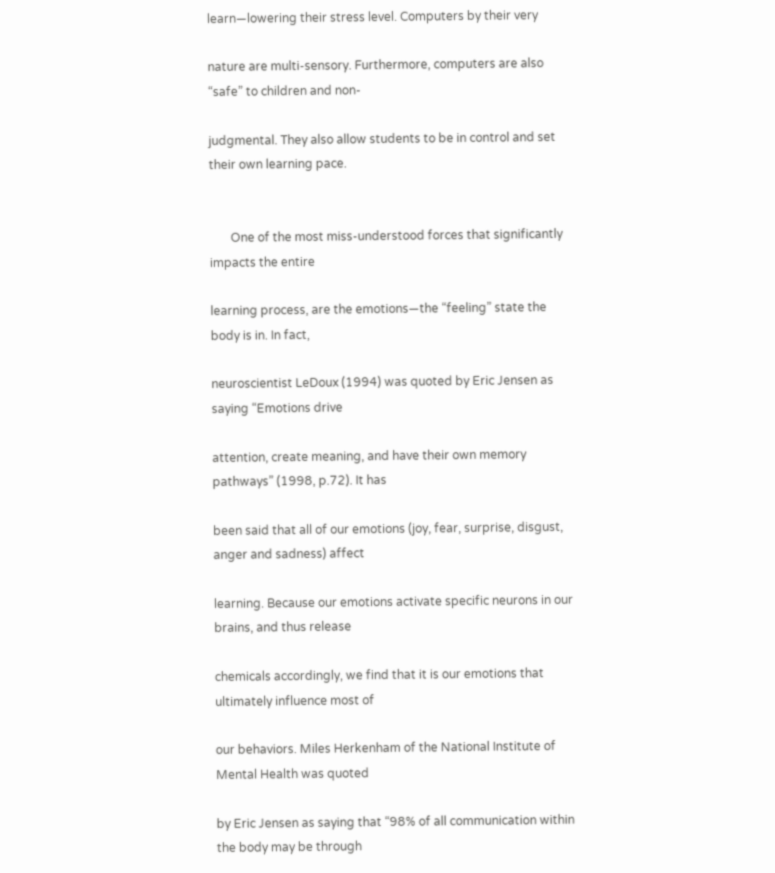learn—lowering their stress level. Computers by their very

nature are multi-sensory. Furthermore, computers are also “safe” to children and non-

judgmental. They also allow students to be in control and set their own learning pace.


       One of the most miss-understood forces that significantly impacts the entire

learning process, are the emotions—the “feeling” state the body is in. In fact,

neuroscientist LeDoux (1994) was quoted by Eric Jensen as saying “Emotions drive

attention, create meaning, and have their own memory pathways” (1998, p.72). It has

been said that all of our emotions (joy, fear, surprise, disgust, anger and sadness) affect

learning. Because our emotions activate specific neurons in our brains, and thus release

chemicals accordingly, we find that it is our emotions that ultimately influence most of

our behaviors. Miles Herkenham of the National Institute of Mental Health was quoted

by Eric Jensen as saying that “98% of all communication within the body may be through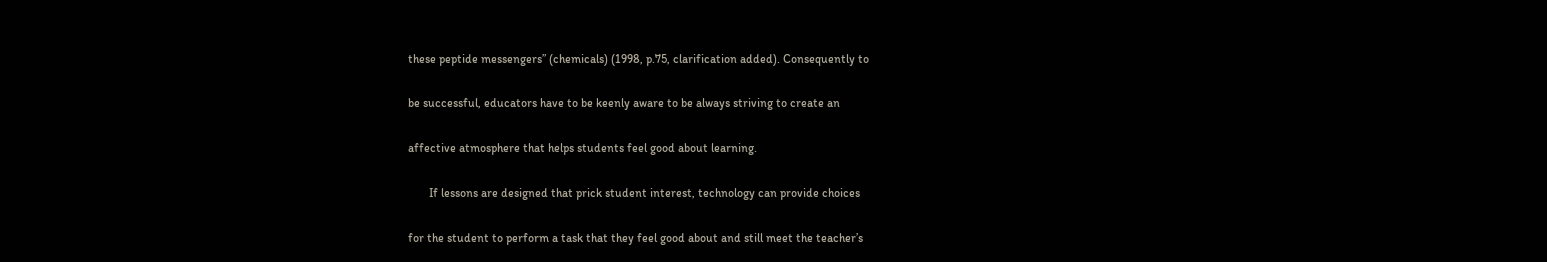these peptide messengers” (chemicals) (1998, p.75, clarification added). Consequently to

be successful, educators have to be keenly aware to be always striving to create an

affective atmosphere that helps students feel good about learning.

       If lessons are designed that prick student interest, technology can provide choices

for the student to perform a task that they feel good about and still meet the teacher’s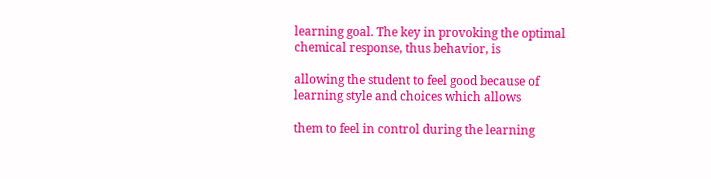learning goal. The key in provoking the optimal chemical response, thus behavior, is

allowing the student to feel good because of learning style and choices which allows

them to feel in control during the learning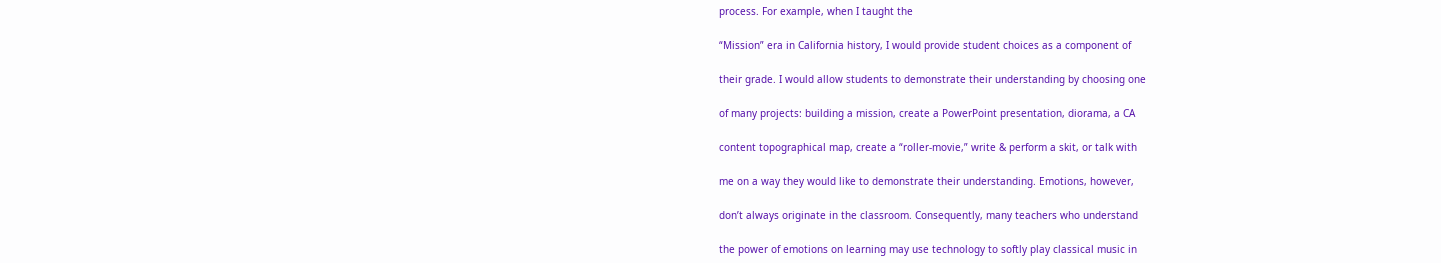process. For example, when I taught the

“Mission” era in California history, I would provide student choices as a component of

their grade. I would allow students to demonstrate their understanding by choosing one

of many projects: building a mission, create a PowerPoint presentation, diorama, a CA

content topographical map, create a “roller-movie,” write & perform a skit, or talk with

me on a way they would like to demonstrate their understanding. Emotions, however,

don’t always originate in the classroom. Consequently, many teachers who understand

the power of emotions on learning may use technology to softly play classical music in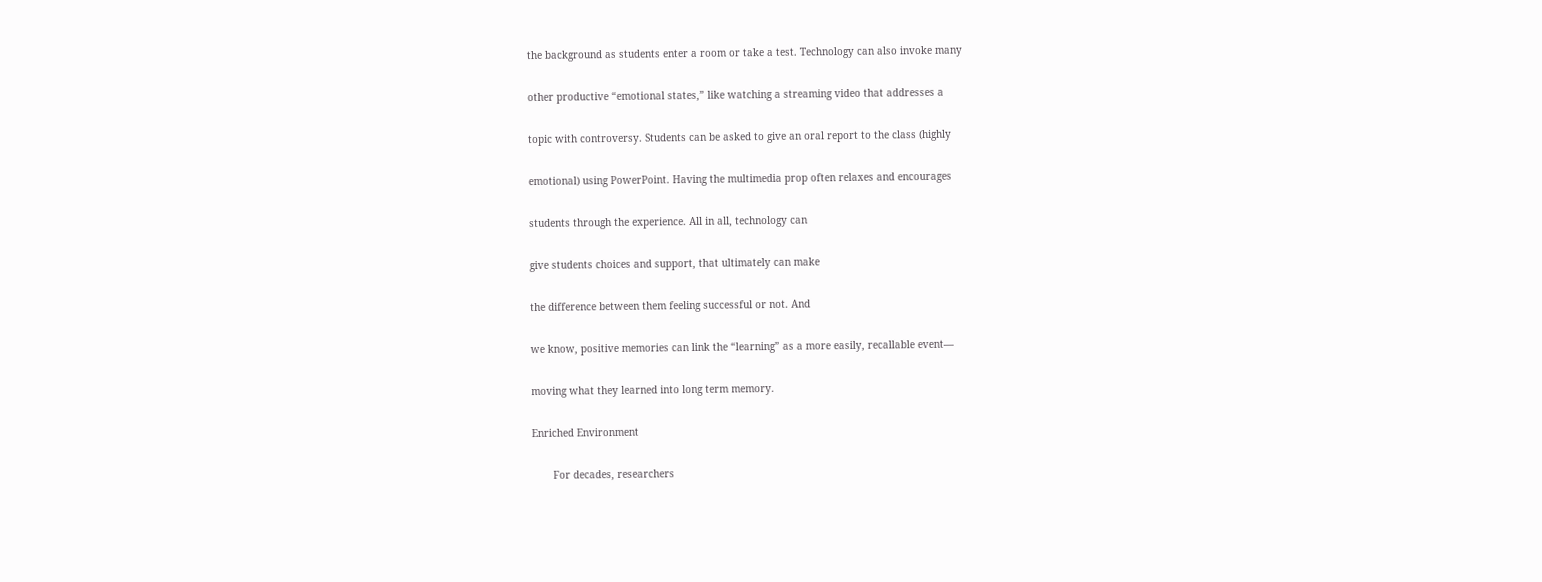the background as students enter a room or take a test. Technology can also invoke many

other productive “emotional states,” like watching a streaming video that addresses a

topic with controversy. Students can be asked to give an oral report to the class (highly

emotional) using PowerPoint. Having the multimedia prop often relaxes and encourages

students through the experience. All in all, technology can

give students choices and support, that ultimately can make

the difference between them feeling successful or not. And

we know, positive memories can link the “learning” as a more easily, recallable event—

moving what they learned into long term memory.

Enriched Environment

       For decades, researchers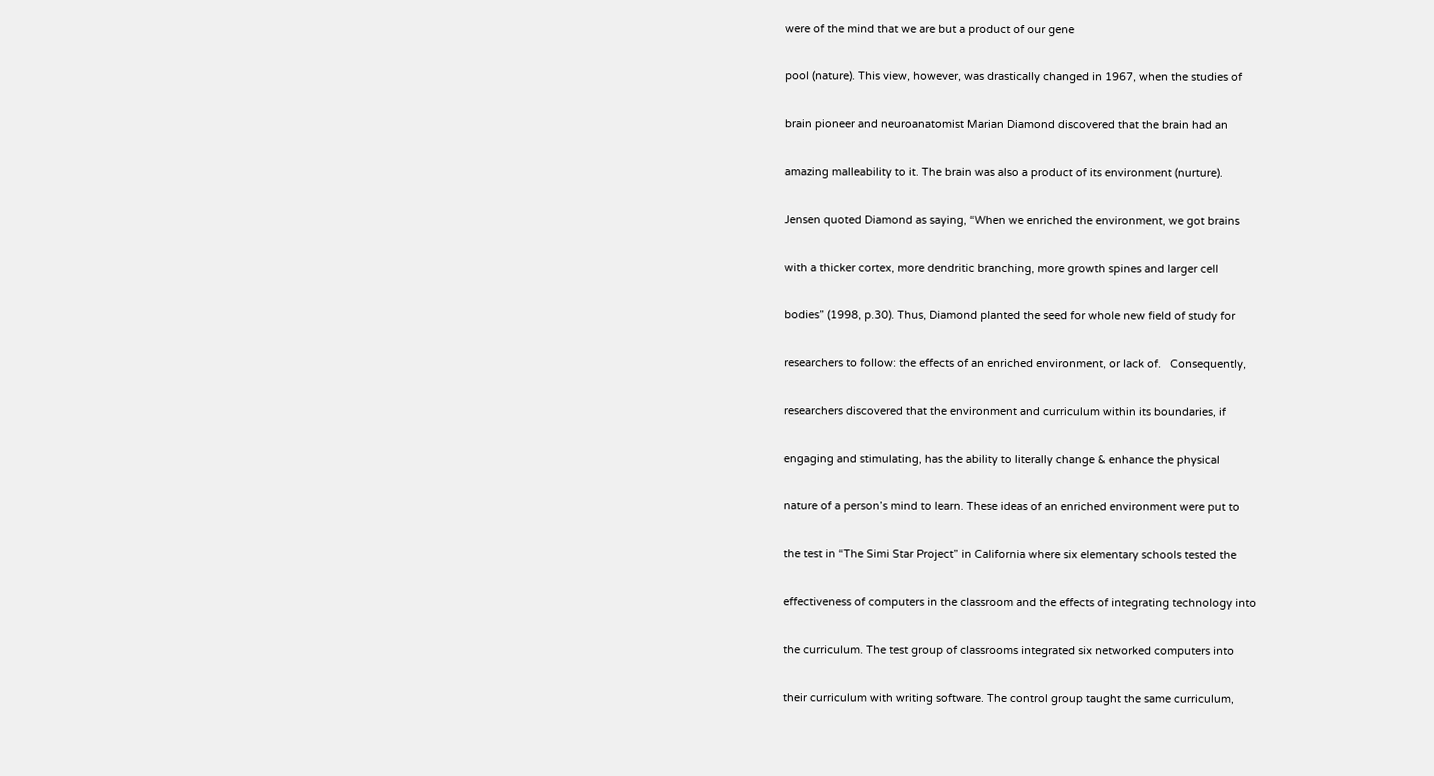were of the mind that we are but a product of our gene

pool (nature). This view, however, was drastically changed in 1967, when the studies of

brain pioneer and neuroanatomist Marian Diamond discovered that the brain had an

amazing malleability to it. The brain was also a product of its environment (nurture).

Jensen quoted Diamond as saying, “When we enriched the environment, we got brains

with a thicker cortex, more dendritic branching, more growth spines and larger cell

bodies” (1998, p.30). Thus, Diamond planted the seed for whole new field of study for

researchers to follow: the effects of an enriched environment, or lack of.   Consequently,

researchers discovered that the environment and curriculum within its boundaries, if

engaging and stimulating, has the ability to literally change & enhance the physical

nature of a person’s mind to learn. These ideas of an enriched environment were put to

the test in “The Simi Star Project” in California where six elementary schools tested the

effectiveness of computers in the classroom and the effects of integrating technology into

the curriculum. The test group of classrooms integrated six networked computers into

their curriculum with writing software. The control group taught the same curriculum,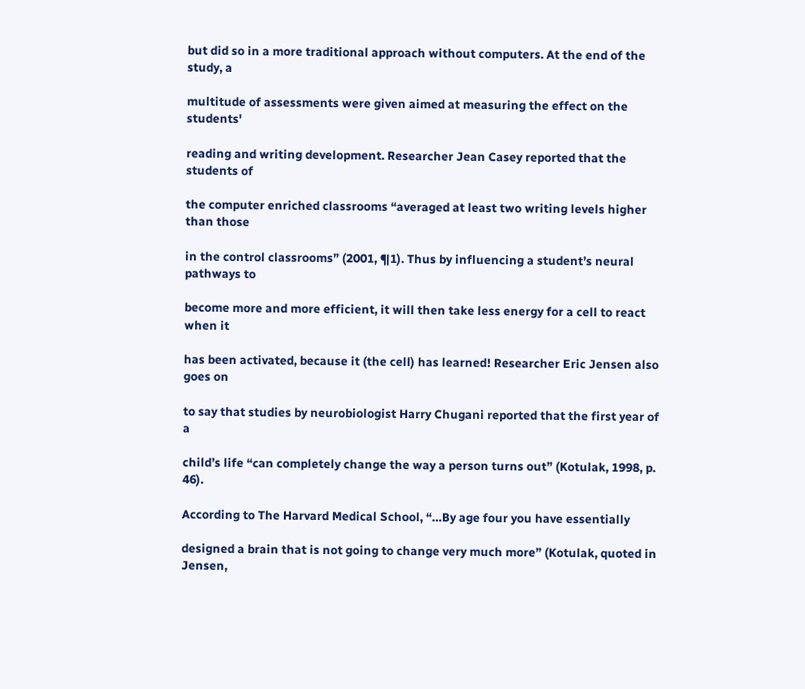but did so in a more traditional approach without computers. At the end of the study, a

multitude of assessments were given aimed at measuring the effect on the students'

reading and writing development. Researcher Jean Casey reported that the students of

the computer enriched classrooms “averaged at least two writing levels higher than those

in the control classrooms” (2001, ¶1). Thus by influencing a student’s neural pathways to

become more and more efficient, it will then take less energy for a cell to react when it

has been activated, because it (the cell) has learned! Researcher Eric Jensen also goes on

to say that studies by neurobiologist Harry Chugani reported that the first year of a

child’s life “can completely change the way a person turns out” (Kotulak, 1998, p. 46).

According to The Harvard Medical School, “…By age four you have essentially

designed a brain that is not going to change very much more” (Kotulak, quoted in Jensen,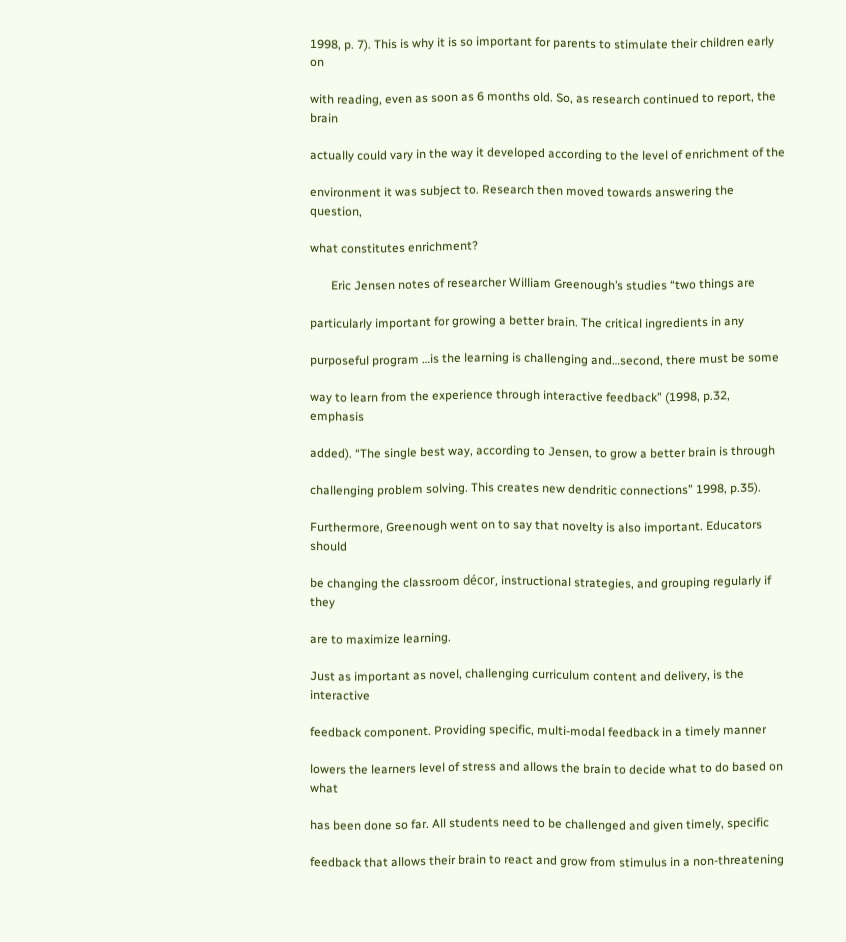1998, p. 7). This is why it is so important for parents to stimulate their children early on

with reading, even as soon as 6 months old. So, as research continued to report, the brain

actually could vary in the way it developed according to the level of enrichment of the

environment it was subject to. Research then moved towards answering the question,

what constitutes enrichment?

       Eric Jensen notes of researcher William Greenough’s studies “two things are

particularly important for growing a better brain. The critical ingredients in any

purposeful program …is the learning is challenging and…second, there must be some

way to learn from the experience through interactive feedback” (1998, p.32, emphasis

added). “The single best way, according to Jensen, to grow a better brain is through

challenging problem solving. This creates new dendritic connections” 1998, p.35).

Furthermore, Greenough went on to say that novelty is also important. Educators should

be changing the classroom décor, instructional strategies, and grouping regularly if they

are to maximize learning.

Just as important as novel, challenging curriculum content and delivery, is the interactive

feedback component. Providing specific, multi-modal feedback in a timely manner

lowers the learners level of stress and allows the brain to decide what to do based on what

has been done so far. All students need to be challenged and given timely, specific

feedback that allows their brain to react and grow from stimulus in a non-threatening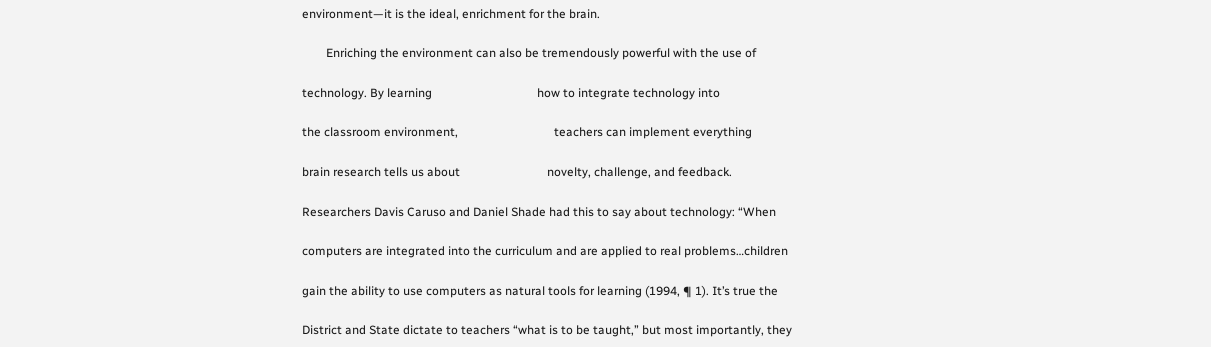environment—it is the ideal, enrichment for the brain.

        Enriching the environment can also be tremendously powerful with the use of

technology. By learning                                   how to integrate technology into

the classroom environment,                                teachers can implement everything

brain research tells us about                             novelty, challenge, and feedback.

Researchers Davis Caruso and Daniel Shade had this to say about technology: “When

computers are integrated into the curriculum and are applied to real problems…children

gain the ability to use computers as natural tools for learning (1994, ¶ 1). It’s true the

District and State dictate to teachers “what is to be taught,” but most importantly, they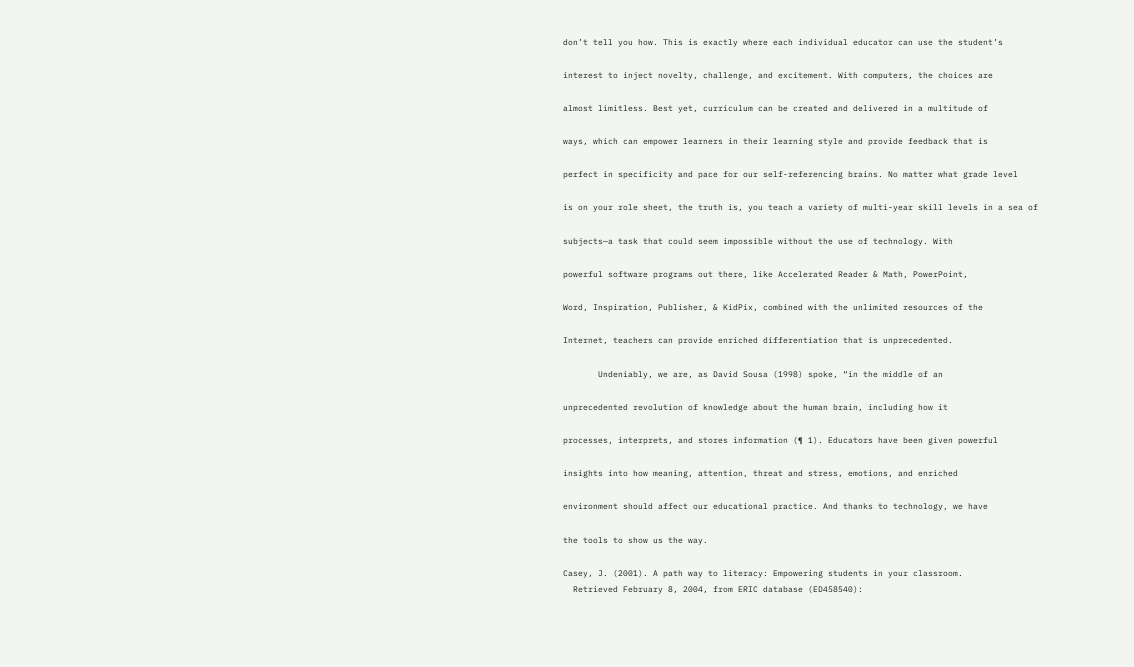don’t tell you how. This is exactly where each individual educator can use the student’s

interest to inject novelty, challenge, and excitement. With computers, the choices are

almost limitless. Best yet, curriculum can be created and delivered in a multitude of

ways, which can empower learners in their learning style and provide feedback that is

perfect in specificity and pace for our self-referencing brains. No matter what grade level

is on your role sheet, the truth is, you teach a variety of multi-year skill levels in a sea of

subjects—a task that could seem impossible without the use of technology. With

powerful software programs out there, like Accelerated Reader & Math, PowerPoint,

Word, Inspiration, Publisher, & KidPix, combined with the unlimited resources of the

Internet, teachers can provide enriched differentiation that is unprecedented.

       Undeniably, we are, as David Sousa (1998) spoke, “in the middle of an

unprecedented revolution of knowledge about the human brain, including how it

processes, interprets, and stores information (¶ 1). Educators have been given powerful

insights into how meaning, attention, threat and stress, emotions, and enriched

environment should affect our educational practice. And thanks to technology, we have

the tools to show us the way.

Casey, J. (2001). A path way to literacy: Empowering students in your classroom.
  Retrieved February 8, 2004, from ERIC database (ED458540):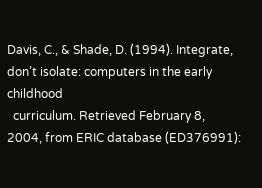Davis, C., & Shade, D. (1994). Integrate, don’t isolate: computers in the early childhood
  curriculum. Retrieved February 8, 2004, from ERIC database (ED376991):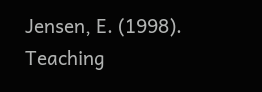Jensen, E. (1998). Teaching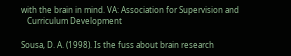with the brain in mind. VA: Association for Supervision and
   Curriculum Development

Sousa, D. A. (1998). Is the fuss about brain research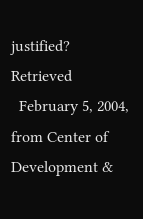justified? Retrieved
  February 5, 2004, from Center of Development &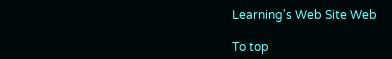Learning's Web Site Web

To top